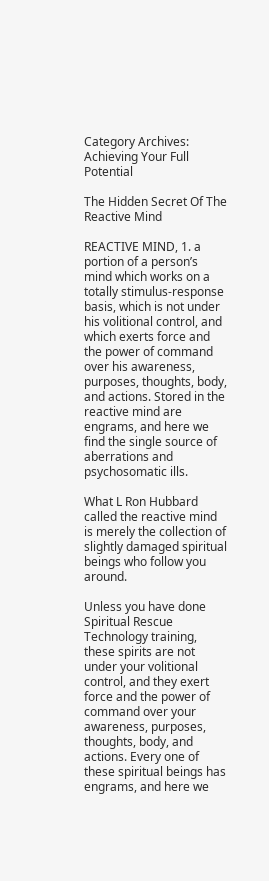Category Archives: Achieving Your Full Potential

The Hidden Secret Of The Reactive Mind

REACTIVE MIND, 1. a portion of a person’s mind which works on a totally stimulus-response basis, which is not under his volitional control, and which exerts force and the power of command over his awareness, purposes, thoughts, body, and actions. Stored in the reactive mind are engrams, and here we find the single source of aberrations and psychosomatic ills.

What L Ron Hubbard called the reactive mind is merely the collection of slightly damaged spiritual beings who follow you around.

Unless you have done Spiritual Rescue Technology training, these spirits are not under your volitional control, and they exert force and the power of command over your awareness, purposes, thoughts, body, and actions. Every one of these spiritual beings has engrams, and here we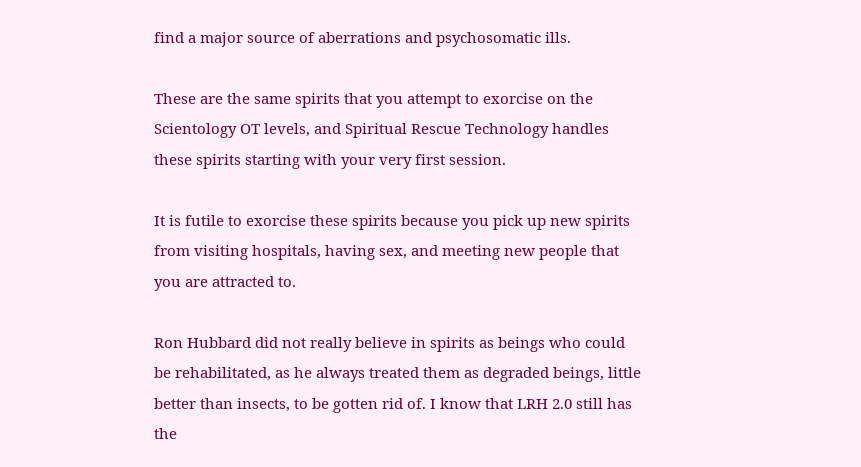find a major source of aberrations and psychosomatic ills.

These are the same spirits that you attempt to exorcise on the Scientology OT levels, and Spiritual Rescue Technology handles these spirits starting with your very first session.

It is futile to exorcise these spirits because you pick up new spirits from visiting hospitals, having sex, and meeting new people that you are attracted to.

Ron Hubbard did not really believe in spirits as beings who could be rehabilitated, as he always treated them as degraded beings, little better than insects, to be gotten rid of. I know that LRH 2.0 still has the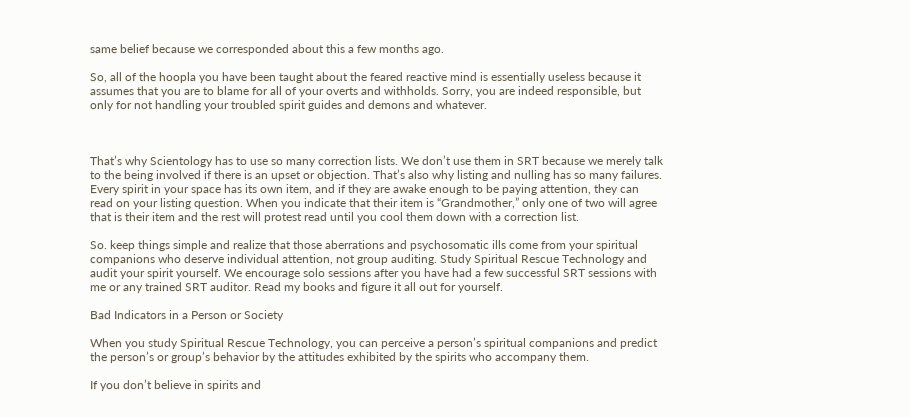same belief because we corresponded about this a few months ago.

So, all of the hoopla you have been taught about the feared reactive mind is essentially useless because it assumes that you are to blame for all of your overts and withholds. Sorry, you are indeed responsible, but only for not handling your troubled spirit guides and demons and whatever.



That’s why Scientology has to use so many correction lists. We don’t use them in SRT because we merely talk to the being involved if there is an upset or objection. That’s also why listing and nulling has so many failures. Every spirit in your space has its own item, and if they are awake enough to be paying attention, they can read on your listing question. When you indicate that their item is “Grandmother,” only one of two will agree that is their item and the rest will protest read until you cool them down with a correction list.

So. keep things simple and realize that those aberrations and psychosomatic ills come from your spiritual companions who deserve individual attention, not group auditing. Study Spiritual Rescue Technology and audit your spirit yourself. We encourage solo sessions after you have had a few successful SRT sessions with me or any trained SRT auditor. Read my books and figure it all out for yourself.

Bad Indicators in a Person or Society

When you study Spiritual Rescue Technology, you can perceive a person’s spiritual companions and predict the person’s or group’s behavior by the attitudes exhibited by the spirits who accompany them.

If you don’t believe in spirits and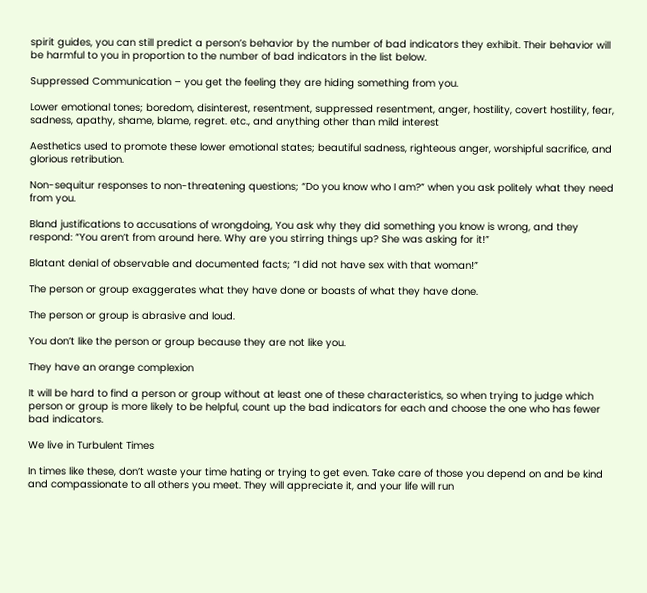spirit guides, you can still predict a person’s behavior by the number of bad indicators they exhibit. Their behavior will be harmful to you in proportion to the number of bad indicators in the list below.

Suppressed Communication – you get the feeling they are hiding something from you.

Lower emotional tones; boredom, disinterest, resentment, suppressed resentment, anger, hostility, covert hostility, fear, sadness, apathy, shame, blame, regret. etc., and anything other than mild interest

Aesthetics used to promote these lower emotional states; beautiful sadness, righteous anger, worshipful sacrifice, and glorious retribution.

Non-sequitur responses to non-threatening questions; “Do you know who I am?” when you ask politely what they need from you.

Bland justifications to accusations of wrongdoing, You ask why they did something you know is wrong, and they respond: “You aren’t from around here. Why are you stirring things up? She was asking for it!”

Blatant denial of observable and documented facts; “I did not have sex with that woman!”

The person or group exaggerates what they have done or boasts of what they have done.

The person or group is abrasive and loud.

You don’t like the person or group because they are not like you.

They have an orange complexion

It will be hard to find a person or group without at least one of these characteristics, so when trying to judge which person or group is more likely to be helpful, count up the bad indicators for each and choose the one who has fewer bad indicators.

We live in Turbulent Times

In times like these, don’t waste your time hating or trying to get even. Take care of those you depend on and be kind and compassionate to all others you meet. They will appreciate it, and your life will run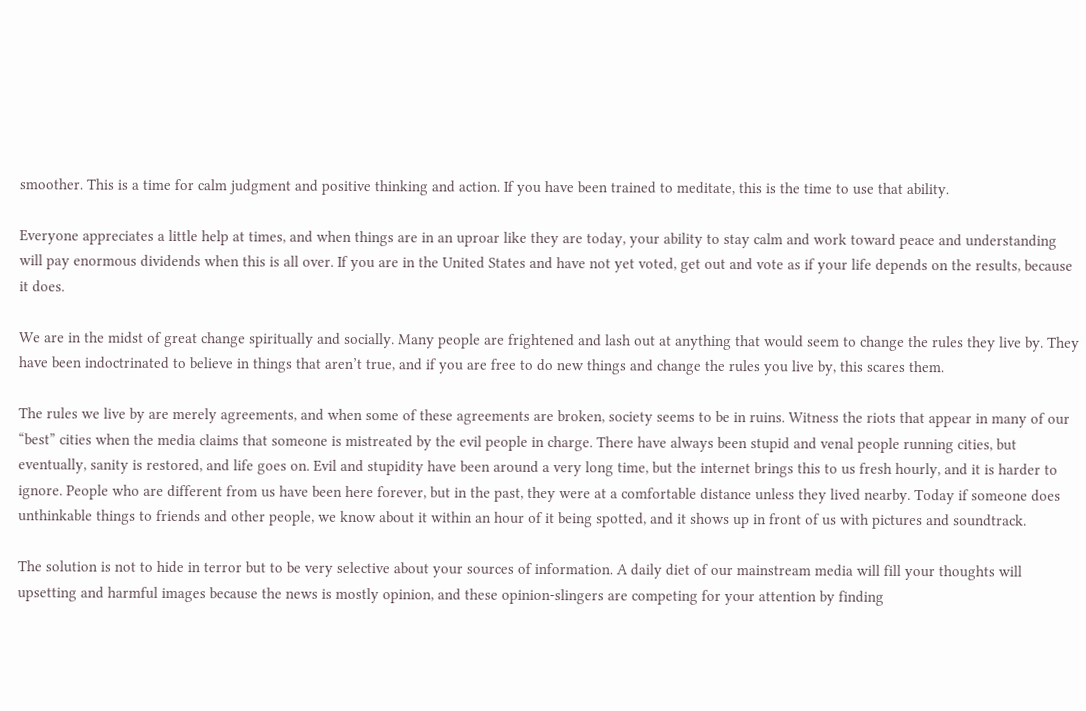smoother. This is a time for calm judgment and positive thinking and action. If you have been trained to meditate, this is the time to use that ability.

Everyone appreciates a little help at times, and when things are in an uproar like they are today, your ability to stay calm and work toward peace and understanding will pay enormous dividends when this is all over. If you are in the United States and have not yet voted, get out and vote as if your life depends on the results, because it does.

We are in the midst of great change spiritually and socially. Many people are frightened and lash out at anything that would seem to change the rules they live by. They have been indoctrinated to believe in things that aren’t true, and if you are free to do new things and change the rules you live by, this scares them.

The rules we live by are merely agreements, and when some of these agreements are broken, society seems to be in ruins. Witness the riots that appear in many of our “best” cities when the media claims that someone is mistreated by the evil people in charge. There have always been stupid and venal people running cities, but eventually, sanity is restored, and life goes on. Evil and stupidity have been around a very long time, but the internet brings this to us fresh hourly, and it is harder to ignore. People who are different from us have been here forever, but in the past, they were at a comfortable distance unless they lived nearby. Today if someone does unthinkable things to friends and other people, we know about it within an hour of it being spotted, and it shows up in front of us with pictures and soundtrack.

The solution is not to hide in terror but to be very selective about your sources of information. A daily diet of our mainstream media will fill your thoughts will upsetting and harmful images because the news is mostly opinion, and these opinion-slingers are competing for your attention by finding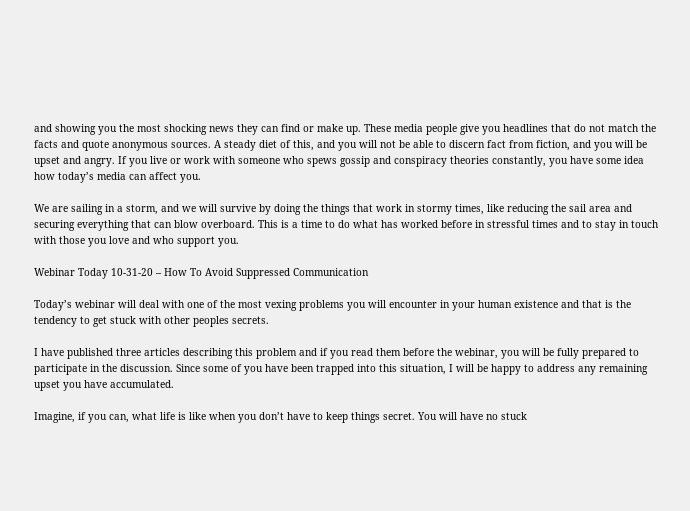and showing you the most shocking news they can find or make up. These media people give you headlines that do not match the facts and quote anonymous sources. A steady diet of this, and you will not be able to discern fact from fiction, and you will be upset and angry. If you live or work with someone who spews gossip and conspiracy theories constantly, you have some idea how today’s media can affect you.

We are sailing in a storm, and we will survive by doing the things that work in stormy times, like reducing the sail area and securing everything that can blow overboard. This is a time to do what has worked before in stressful times and to stay in touch with those you love and who support you.

Webinar Today 10-31-20 – How To Avoid Suppressed Communication

Today’s webinar will deal with one of the most vexing problems you will encounter in your human existence and that is the tendency to get stuck with other peoples secrets.

I have published three articles describing this problem and if you read them before the webinar, you will be fully prepared to participate in the discussion. Since some of you have been trapped into this situation, I will be happy to address any remaining upset you have accumulated.

Imagine, if you can, what life is like when you don’t have to keep things secret. You will have no stuck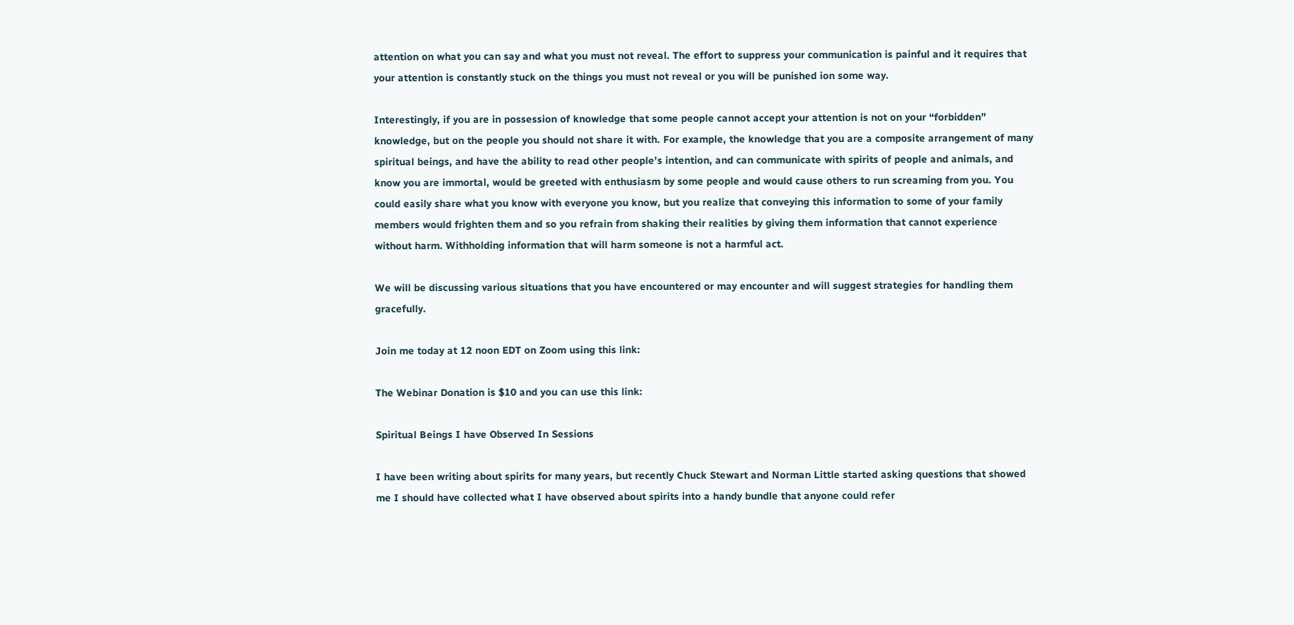attention on what you can say and what you must not reveal. The effort to suppress your communication is painful and it requires that your attention is constantly stuck on the things you must not reveal or you will be punished ion some way.

Interestingly, if you are in possession of knowledge that some people cannot accept your attention is not on your “forbidden” knowledge, but on the people you should not share it with. For example, the knowledge that you are a composite arrangement of many spiritual beings, and have the ability to read other people’s intention, and can communicate with spirits of people and animals, and know you are immortal, would be greeted with enthusiasm by some people and would cause others to run screaming from you. You could easily share what you know with everyone you know, but you realize that conveying this information to some of your family members would frighten them and so you refrain from shaking their realities by giving them information that cannot experience without harm. Withholding information that will harm someone is not a harmful act.

We will be discussing various situations that you have encountered or may encounter and will suggest strategies for handling them gracefully.

Join me today at 12 noon EDT on Zoom using this link:

The Webinar Donation is $10 and you can use this link:

Spiritual Beings I have Observed In Sessions

I have been writing about spirits for many years, but recently Chuck Stewart and Norman Little started asking questions that showed me I should have collected what I have observed about spirits into a handy bundle that anyone could refer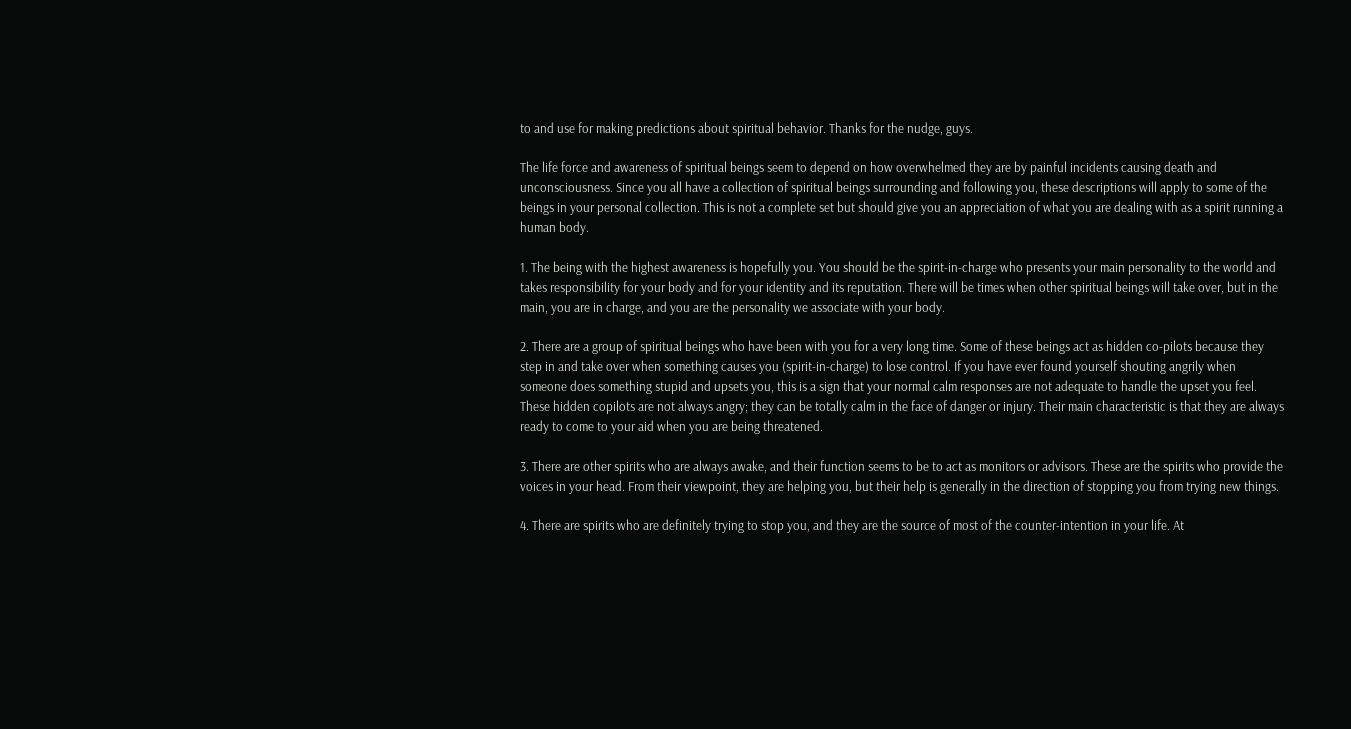to and use for making predictions about spiritual behavior. Thanks for the nudge, guys.

The life force and awareness of spiritual beings seem to depend on how overwhelmed they are by painful incidents causing death and unconsciousness. Since you all have a collection of spiritual beings surrounding and following you, these descriptions will apply to some of the beings in your personal collection. This is not a complete set but should give you an appreciation of what you are dealing with as a spirit running a human body.

1. The being with the highest awareness is hopefully you. You should be the spirit-in-charge who presents your main personality to the world and takes responsibility for your body and for your identity and its reputation. There will be times when other spiritual beings will take over, but in the main, you are in charge, and you are the personality we associate with your body.

2. There are a group of spiritual beings who have been with you for a very long time. Some of these beings act as hidden co-pilots because they step in and take over when something causes you (spirit-in-charge) to lose control. If you have ever found yourself shouting angrily when someone does something stupid and upsets you, this is a sign that your normal calm responses are not adequate to handle the upset you feel. These hidden copilots are not always angry; they can be totally calm in the face of danger or injury. Their main characteristic is that they are always ready to come to your aid when you are being threatened.

3. There are other spirits who are always awake, and their function seems to be to act as monitors or advisors. These are the spirits who provide the voices in your head. From their viewpoint, they are helping you, but their help is generally in the direction of stopping you from trying new things.

4. There are spirits who are definitely trying to stop you, and they are the source of most of the counter-intention in your life. At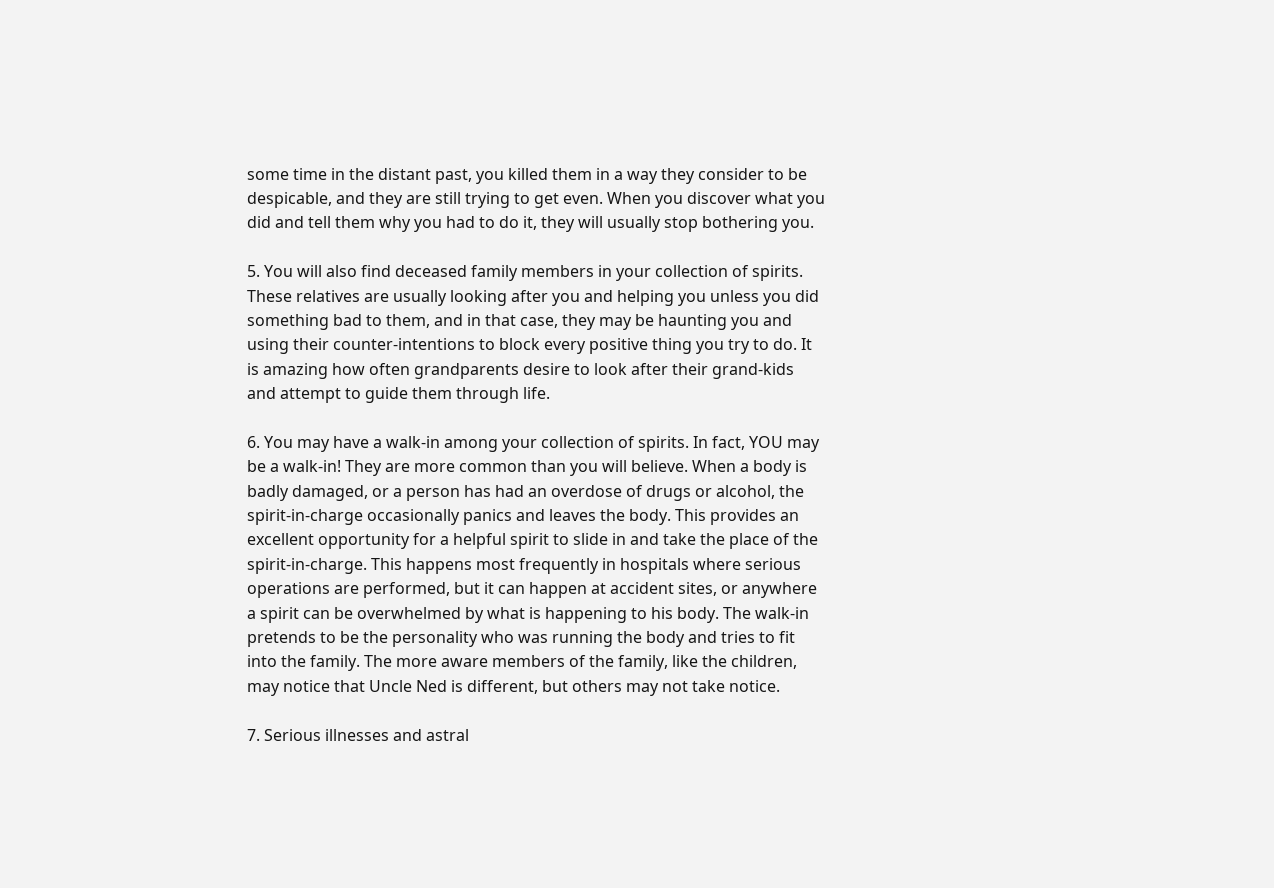some time in the distant past, you killed them in a way they consider to be despicable, and they are still trying to get even. When you discover what you did and tell them why you had to do it, they will usually stop bothering you.

5. You will also find deceased family members in your collection of spirits. These relatives are usually looking after you and helping you unless you did something bad to them, and in that case, they may be haunting you and using their counter-intentions to block every positive thing you try to do. It is amazing how often grandparents desire to look after their grand-kids and attempt to guide them through life.

6. You may have a walk-in among your collection of spirits. In fact, YOU may be a walk-in! They are more common than you will believe. When a body is badly damaged, or a person has had an overdose of drugs or alcohol, the spirit-in-charge occasionally panics and leaves the body. This provides an excellent opportunity for a helpful spirit to slide in and take the place of the spirit-in-charge. This happens most frequently in hospitals where serious operations are performed, but it can happen at accident sites, or anywhere a spirit can be overwhelmed by what is happening to his body. The walk-in pretends to be the personality who was running the body and tries to fit into the family. The more aware members of the family, like the children, may notice that Uncle Ned is different, but others may not take notice.

7. Serious illnesses and astral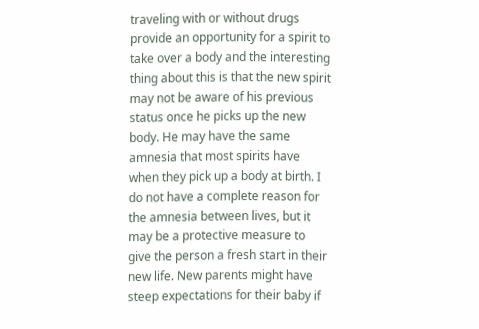traveling with or without drugs provide an opportunity for a spirit to take over a body and the interesting thing about this is that the new spirit may not be aware of his previous status once he picks up the new body. He may have the same amnesia that most spirits have when they pick up a body at birth. I do not have a complete reason for the amnesia between lives, but it may be a protective measure to give the person a fresh start in their new life. New parents might have steep expectations for their baby if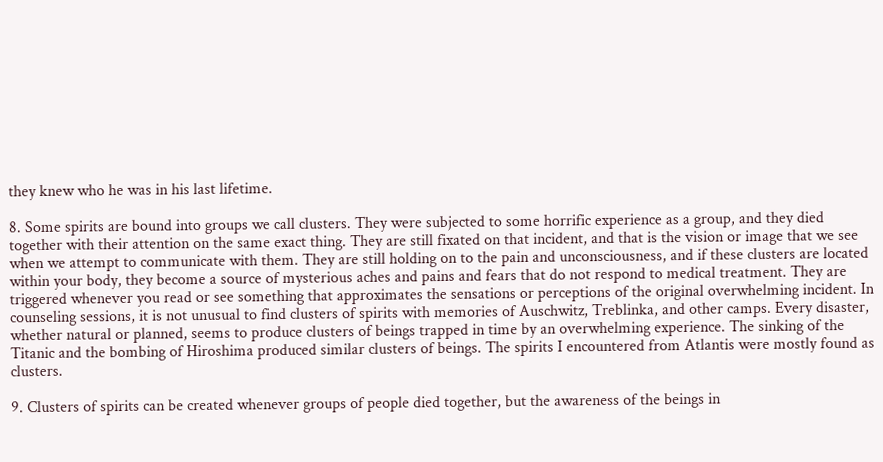they knew who he was in his last lifetime.

8. Some spirits are bound into groups we call clusters. They were subjected to some horrific experience as a group, and they died together with their attention on the same exact thing. They are still fixated on that incident, and that is the vision or image that we see when we attempt to communicate with them. They are still holding on to the pain and unconsciousness, and if these clusters are located within your body, they become a source of mysterious aches and pains and fears that do not respond to medical treatment. They are triggered whenever you read or see something that approximates the sensations or perceptions of the original overwhelming incident. In counseling sessions, it is not unusual to find clusters of spirits with memories of Auschwitz, Treblinka, and other camps. Every disaster, whether natural or planned, seems to produce clusters of beings trapped in time by an overwhelming experience. The sinking of the Titanic and the bombing of Hiroshima produced similar clusters of beings. The spirits I encountered from Atlantis were mostly found as clusters.

9. Clusters of spirits can be created whenever groups of people died together, but the awareness of the beings in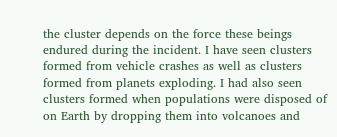the cluster depends on the force these beings endured during the incident. I have seen clusters formed from vehicle crashes as well as clusters formed from planets exploding. I had also seen clusters formed when populations were disposed of on Earth by dropping them into volcanoes and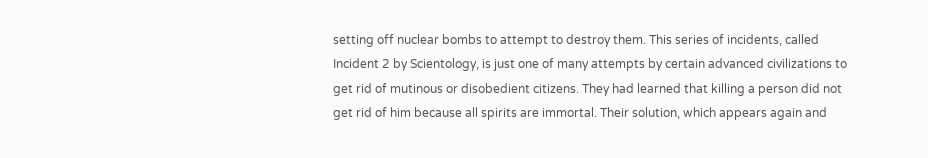setting off nuclear bombs to attempt to destroy them. This series of incidents, called Incident 2 by Scientology, is just one of many attempts by certain advanced civilizations to get rid of mutinous or disobedient citizens. They had learned that killing a person did not get rid of him because all spirits are immortal. Their solution, which appears again and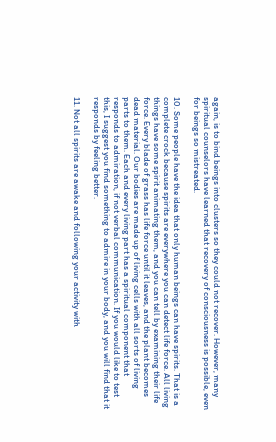again, is to bind beings into clusters so they could not recover. However, many spiritual counselors have learned that recovery of consciousness is possible, even for beings so mistreated.

10. Some people have the idea that only human beings can have spirits. That is a complete crock because spirits are everywhere you can detect life force. All living things have some spirit animating them, and you can tell by examining their life force. Every blade of grass has life force until it leaves, and the plant becomes dead material. Our bodies are made up of living cells with all sorts of living parts to them. Each and every living part has a spiritual component that responds to admiration, if not verbal communication. If you would like to test this, I suggest you find something to admire in your body, and you will find that it responds by feeling better.

11. Not all spirits are awake and following your activity with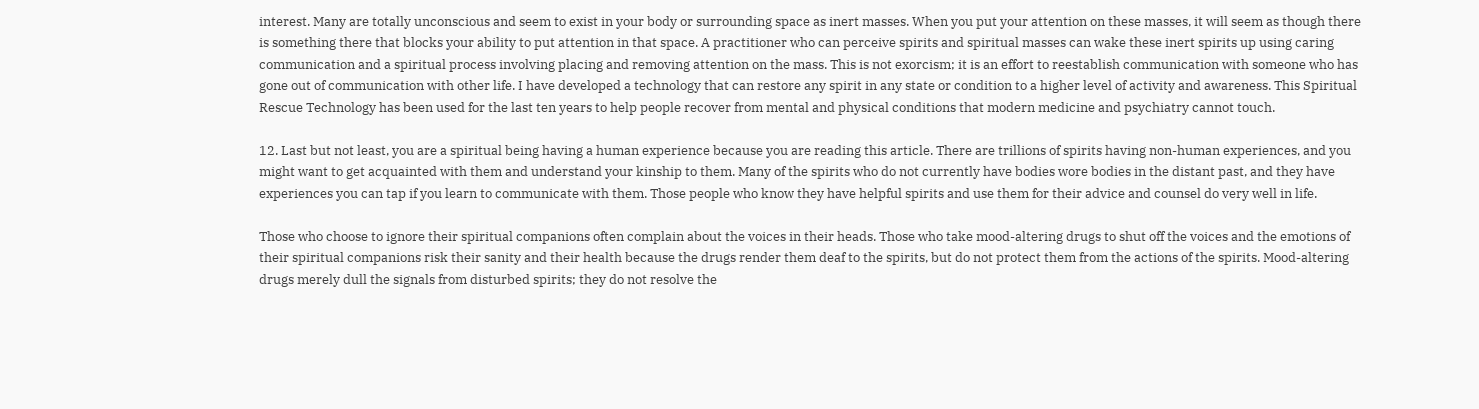interest. Many are totally unconscious and seem to exist in your body or surrounding space as inert masses. When you put your attention on these masses, it will seem as though there is something there that blocks your ability to put attention in that space. A practitioner who can perceive spirits and spiritual masses can wake these inert spirits up using caring communication and a spiritual process involving placing and removing attention on the mass. This is not exorcism; it is an effort to reestablish communication with someone who has gone out of communication with other life. I have developed a technology that can restore any spirit in any state or condition to a higher level of activity and awareness. This Spiritual Rescue Technology has been used for the last ten years to help people recover from mental and physical conditions that modern medicine and psychiatry cannot touch.

12. Last but not least, you are a spiritual being having a human experience because you are reading this article. There are trillions of spirits having non-human experiences, and you might want to get acquainted with them and understand your kinship to them. Many of the spirits who do not currently have bodies wore bodies in the distant past, and they have experiences you can tap if you learn to communicate with them. Those people who know they have helpful spirits and use them for their advice and counsel do very well in life.

Those who choose to ignore their spiritual companions often complain about the voices in their heads. Those who take mood-altering drugs to shut off the voices and the emotions of their spiritual companions risk their sanity and their health because the drugs render them deaf to the spirits, but do not protect them from the actions of the spirits. Mood-altering drugs merely dull the signals from disturbed spirits; they do not resolve the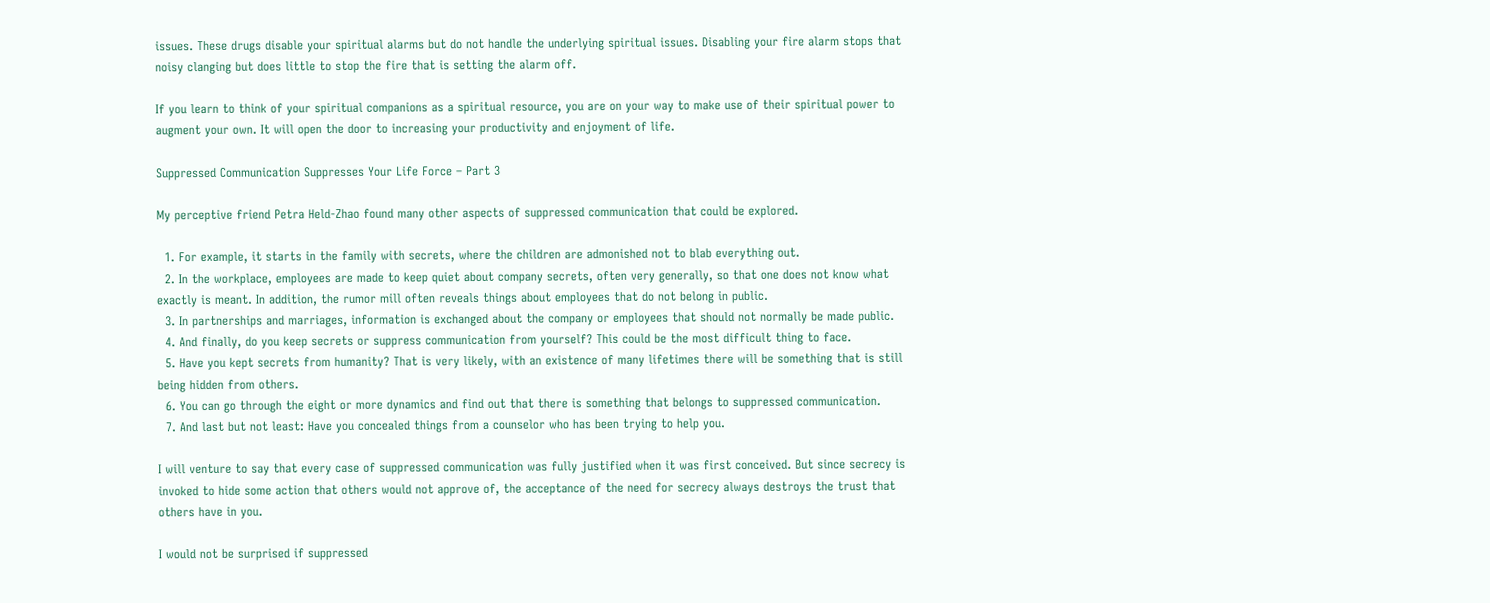issues. These drugs disable your spiritual alarms but do not handle the underlying spiritual issues. Disabling your fire alarm stops that noisy clanging but does little to stop the fire that is setting the alarm off.

If you learn to think of your spiritual companions as a spiritual resource, you are on your way to make use of their spiritual power to augment your own. It will open the door to increasing your productivity and enjoyment of life.

Suppressed Communication Suppresses Your Life Force – Part 3

My perceptive friend Petra Held-Zhao found many other aspects of suppressed communication that could be explored.

  1. For example, it starts in the family with secrets, where the children are admonished not to blab everything out.
  2. In the workplace, employees are made to keep quiet about company secrets, often very generally, so that one does not know what exactly is meant. In addition, the rumor mill often reveals things about employees that do not belong in public.
  3. In partnerships and marriages, information is exchanged about the company or employees that should not normally be made public.
  4. And finally, do you keep secrets or suppress communication from yourself? This could be the most difficult thing to face.
  5. Have you kept secrets from humanity? That is very likely, with an existence of many lifetimes there will be something that is still being hidden from others.
  6. You can go through the eight or more dynamics and find out that there is something that belongs to suppressed communication.
  7. And last but not least: Have you concealed things from a counselor who has been trying to help you.

I will venture to say that every case of suppressed communication was fully justified when it was first conceived. But since secrecy is invoked to hide some action that others would not approve of, the acceptance of the need for secrecy always destroys the trust that others have in you.

I would not be surprised if suppressed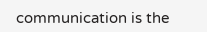communication is the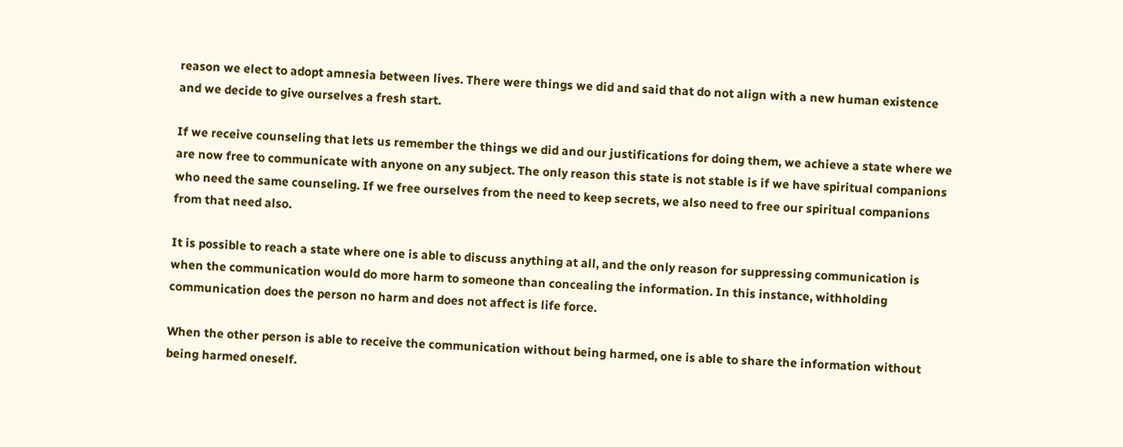reason we elect to adopt amnesia between lives. There were things we did and said that do not align with a new human existence and we decide to give ourselves a fresh start.

If we receive counseling that lets us remember the things we did and our justifications for doing them, we achieve a state where we are now free to communicate with anyone on any subject. The only reason this state is not stable is if we have spiritual companions who need the same counseling. If we free ourselves from the need to keep secrets, we also need to free our spiritual companions from that need also.

It is possible to reach a state where one is able to discuss anything at all, and the only reason for suppressing communication is when the communication would do more harm to someone than concealing the information. In this instance, withholding communication does the person no harm and does not affect is life force.

When the other person is able to receive the communication without being harmed, one is able to share the information without being harmed oneself.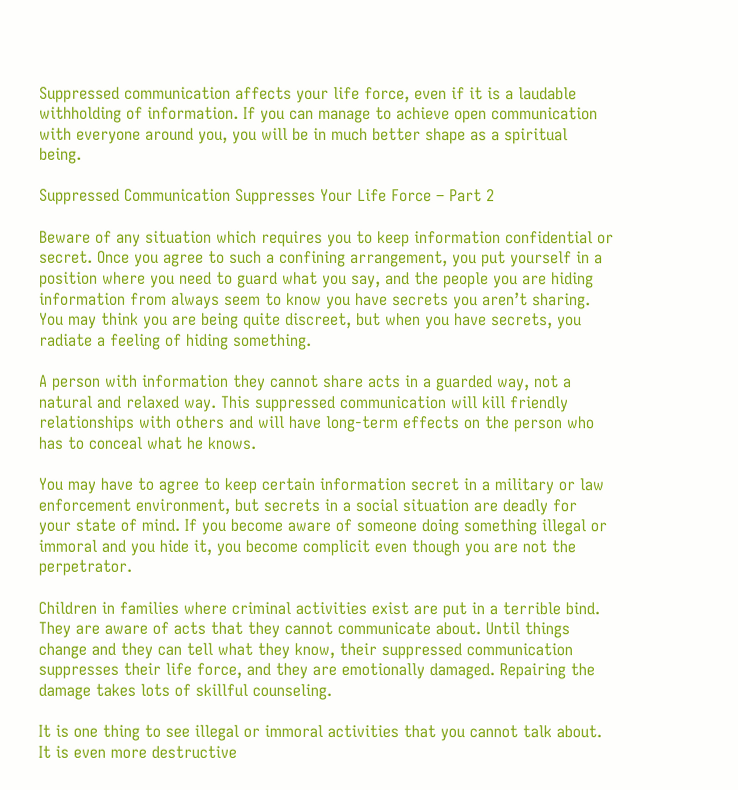Suppressed communication affects your life force, even if it is a laudable withholding of information. If you can manage to achieve open communication with everyone around you, you will be in much better shape as a spiritual being.

Suppressed Communication Suppresses Your Life Force – Part 2

Beware of any situation which requires you to keep information confidential or secret. Once you agree to such a confining arrangement, you put yourself in a position where you need to guard what you say, and the people you are hiding information from always seem to know you have secrets you aren’t sharing. You may think you are being quite discreet, but when you have secrets, you radiate a feeling of hiding something.

A person with information they cannot share acts in a guarded way, not a natural and relaxed way. This suppressed communication will kill friendly relationships with others and will have long-term effects on the person who has to conceal what he knows.

You may have to agree to keep certain information secret in a military or law enforcement environment, but secrets in a social situation are deadly for your state of mind. If you become aware of someone doing something illegal or immoral and you hide it, you become complicit even though you are not the perpetrator.

Children in families where criminal activities exist are put in a terrible bind. They are aware of acts that they cannot communicate about. Until things change and they can tell what they know, their suppressed communication suppresses their life force, and they are emotionally damaged. Repairing the damage takes lots of skillful counseling.

It is one thing to see illegal or immoral activities that you cannot talk about. It is even more destructive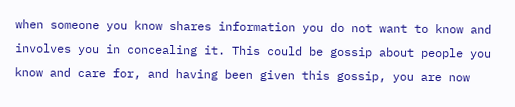when someone you know shares information you do not want to know and involves you in concealing it. This could be gossip about people you know and care for, and having been given this gossip, you are now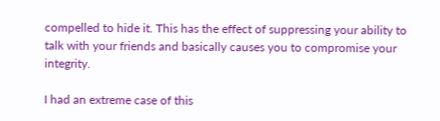compelled to hide it. This has the effect of suppressing your ability to talk with your friends and basically causes you to compromise your integrity.

I had an extreme case of this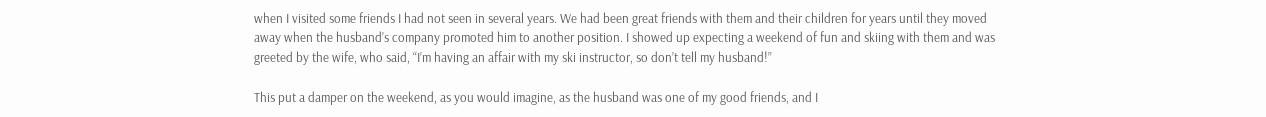when I visited some friends I had not seen in several years. We had been great friends with them and their children for years until they moved away when the husband’s company promoted him to another position. I showed up expecting a weekend of fun and skiing with them and was greeted by the wife, who said, “I’m having an affair with my ski instructor, so don’t tell my husband!”

This put a damper on the weekend, as you would imagine, as the husband was one of my good friends, and I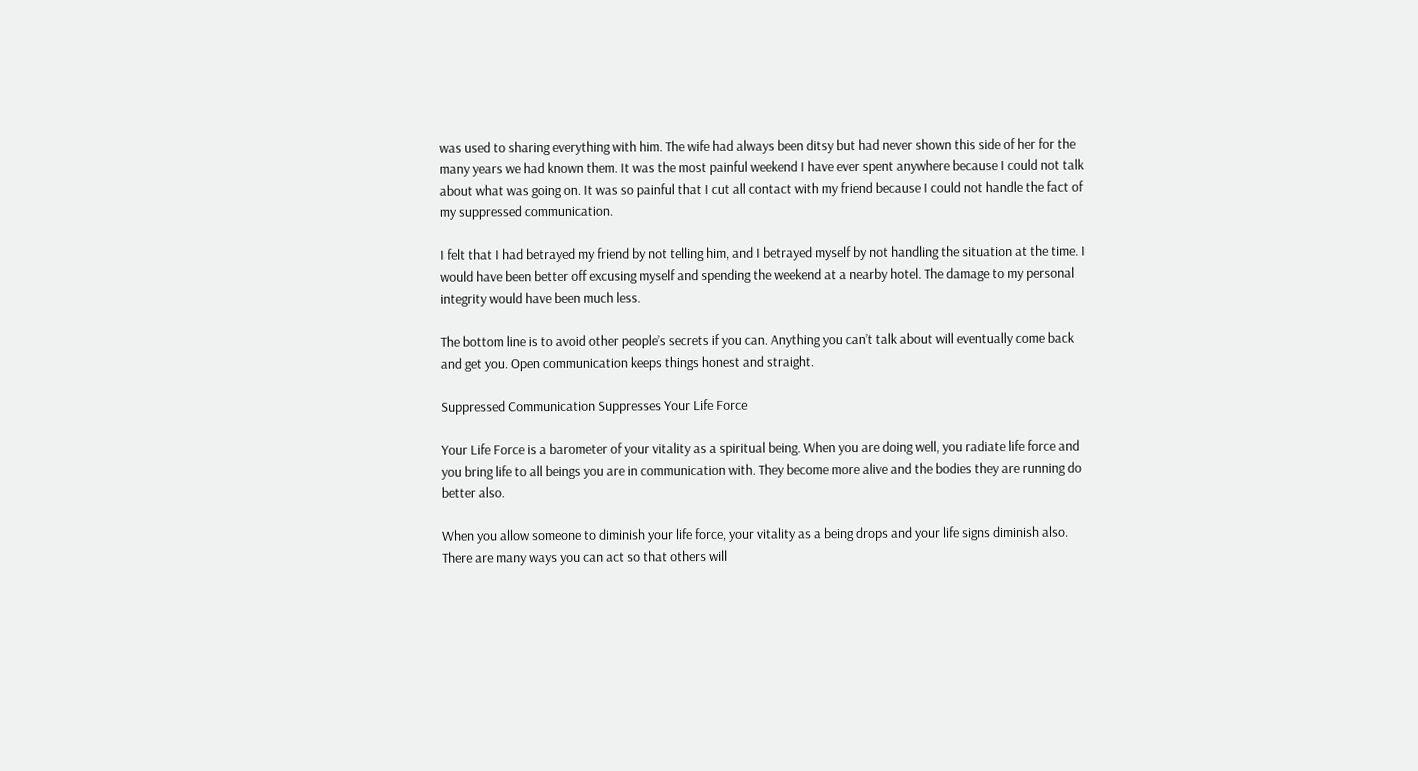was used to sharing everything with him. The wife had always been ditsy but had never shown this side of her for the many years we had known them. It was the most painful weekend I have ever spent anywhere because I could not talk about what was going on. It was so painful that I cut all contact with my friend because I could not handle the fact of my suppressed communication.

I felt that I had betrayed my friend by not telling him, and I betrayed myself by not handling the situation at the time. I would have been better off excusing myself and spending the weekend at a nearby hotel. The damage to my personal integrity would have been much less.

The bottom line is to avoid other people’s secrets if you can. Anything you can’t talk about will eventually come back and get you. Open communication keeps things honest and straight.

Suppressed Communication Suppresses Your Life Force

Your Life Force is a barometer of your vitality as a spiritual being. When you are doing well, you radiate life force and you bring life to all beings you are in communication with. They become more alive and the bodies they are running do better also.

When you allow someone to diminish your life force, your vitality as a being drops and your life signs diminish also. There are many ways you can act so that others will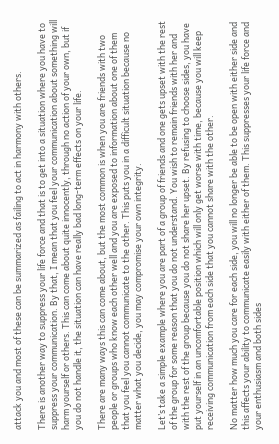attack you and most of these can be summarized as failing to act in harmony with others.

There is another way to suppress your life force and that is to get into a situation where you have to suppress your communication. By that, I mean that you feel your communication about something will harm yourself or others. This can come about quite innocently, through no action of your own, but if you do not handle it, the situation can have really bad long-term effects on your life.

There are many ways this can come about, but the most common is when you are friends with two people or groups who know each other well and you are exposed to information about one of them that you feel you cannot communicate to the other. This puts you in a difficult situation because no matter what you decide, you may compromise your own integrity.

Let’s take a simple example where you are part of a group of friends and one gets upset with the rest of the group for some reason that you do not understand. You wish to remain friends with her and with the rest of the group because you do not share her upset. By refusing to choose sides, you have put yourself in an uncomfortable position which will only get worse with time, because you will keep receiving communication from each side that you cannot share with the other.

No matter how much you care for each side, you will no longer be able to be open with either side and this affects your ability to communicate easily with either of them. This suppresses your life force and your enthusiasm and both sides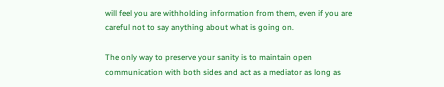will feel you are withholding information from them, even if you are careful not to say anything about what is going on.

The only way to preserve your sanity is to maintain open communication with both sides and act as a mediator as long as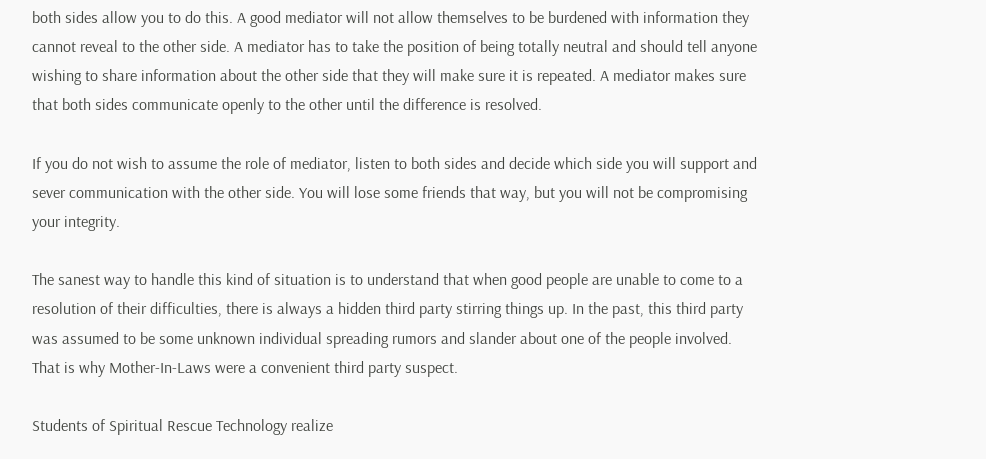both sides allow you to do this. A good mediator will not allow themselves to be burdened with information they cannot reveal to the other side. A mediator has to take the position of being totally neutral and should tell anyone wishing to share information about the other side that they will make sure it is repeated. A mediator makes sure that both sides communicate openly to the other until the difference is resolved.

If you do not wish to assume the role of mediator, listen to both sides and decide which side you will support and sever communication with the other side. You will lose some friends that way, but you will not be compromising your integrity.

The sanest way to handle this kind of situation is to understand that when good people are unable to come to a resolution of their difficulties, there is always a hidden third party stirring things up. In the past, this third party was assumed to be some unknown individual spreading rumors and slander about one of the people involved. That is why Mother-In-Laws were a convenient third party suspect.

Students of Spiritual Rescue Technology realize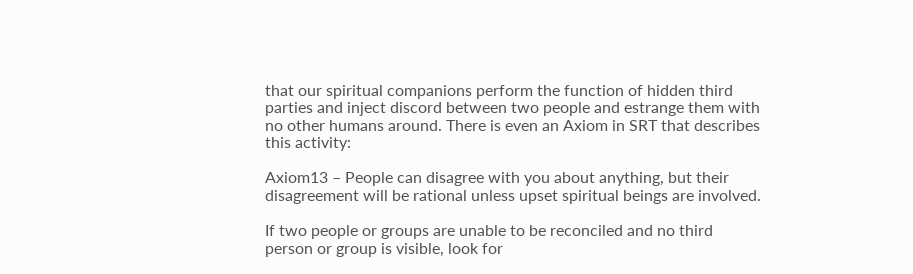that our spiritual companions perform the function of hidden third parties and inject discord between two people and estrange them with no other humans around. There is even an Axiom in SRT that describes this activity:

Axiom13 – People can disagree with you about anything, but their disagreement will be rational unless upset spiritual beings are involved.

If two people or groups are unable to be reconciled and no third person or group is visible, look for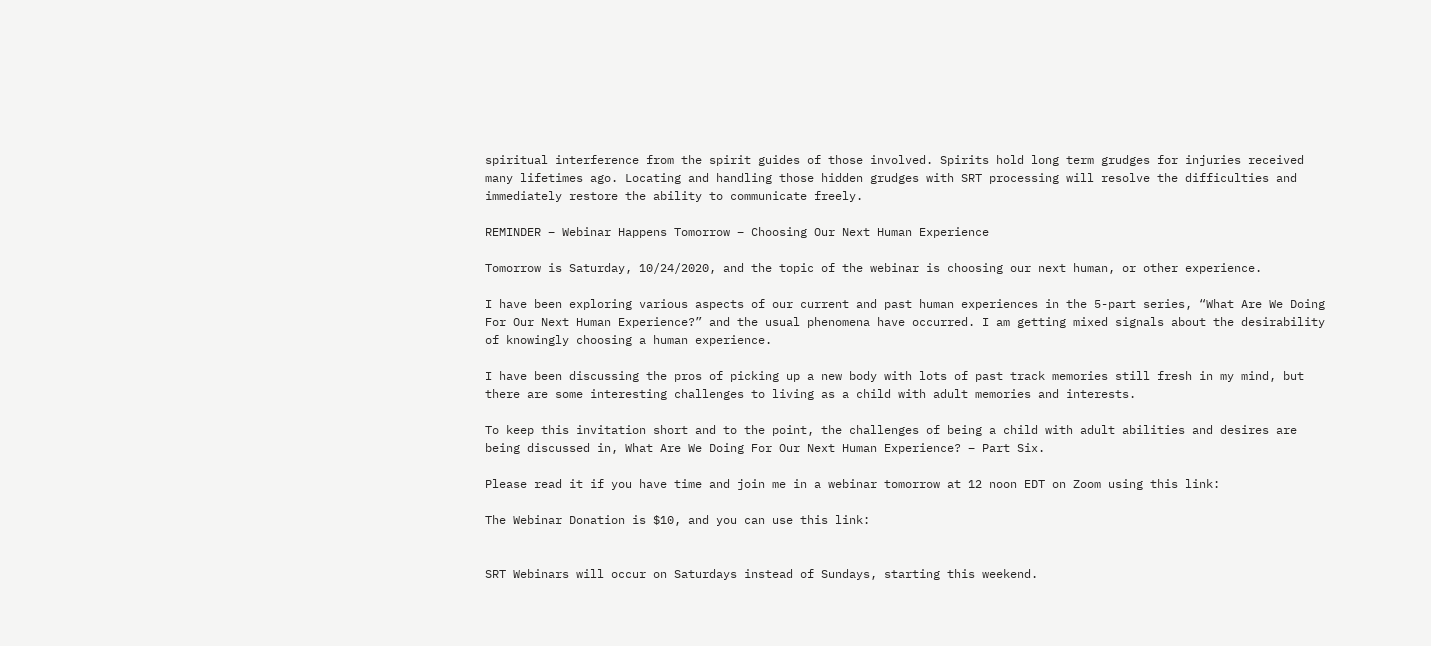spiritual interference from the spirit guides of those involved. Spirits hold long term grudges for injuries received many lifetimes ago. Locating and handling those hidden grudges with SRT processing will resolve the difficulties and immediately restore the ability to communicate freely.

REMINDER – Webinar Happens Tomorrow – Choosing Our Next Human Experience

Tomorrow is Saturday, 10/24/2020, and the topic of the webinar is choosing our next human, or other experience.

I have been exploring various aspects of our current and past human experiences in the 5-part series, “What Are We Doing For Our Next Human Experience?” and the usual phenomena have occurred. I am getting mixed signals about the desirability of knowingly choosing a human experience.

I have been discussing the pros of picking up a new body with lots of past track memories still fresh in my mind, but there are some interesting challenges to living as a child with adult memories and interests.

To keep this invitation short and to the point, the challenges of being a child with adult abilities and desires are being discussed in, What Are We Doing For Our Next Human Experience? – Part Six.

Please read it if you have time and join me in a webinar tomorrow at 12 noon EDT on Zoom using this link:

The Webinar Donation is $10, and you can use this link:


SRT Webinars will occur on Saturdays instead of Sundays, starting this weekend.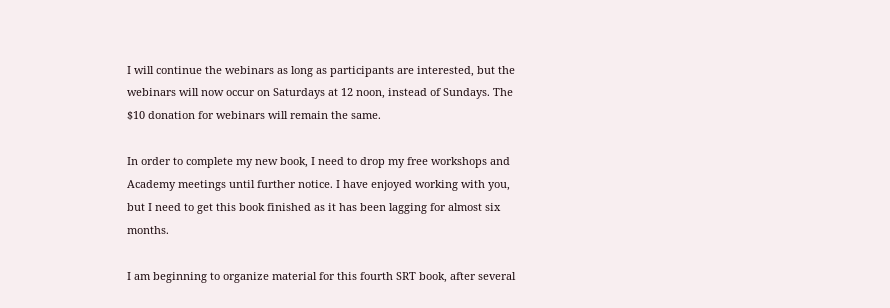I will continue the webinars as long as participants are interested, but the webinars will now occur on Saturdays at 12 noon, instead of Sundays. The $10 donation for webinars will remain the same.

In order to complete my new book, I need to drop my free workshops and Academy meetings until further notice. I have enjoyed working with you, but I need to get this book finished as it has been lagging for almost six months.

I am beginning to organize material for this fourth SRT book, after several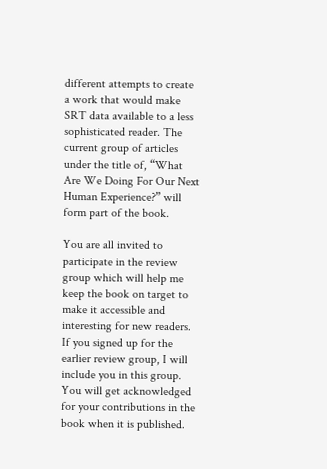different attempts to create a work that would make SRT data available to a less sophisticated reader. The current group of articles under the title of, “What Are We Doing For Our Next Human Experience?” will form part of the book.

You are all invited to participate in the review group which will help me keep the book on target to make it accessible and interesting for new readers. If you signed up for the earlier review group, I will include you in this group. You will get acknowledged for your contributions in the book when it is published.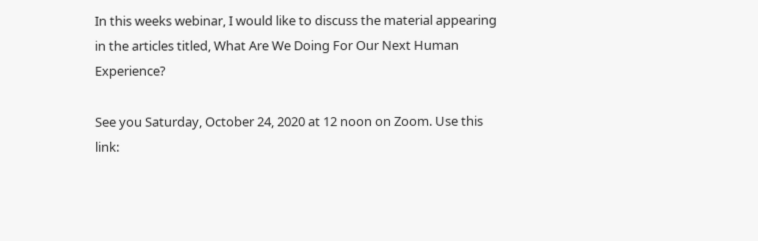In this weeks webinar, I would like to discuss the material appearing in the articles titled, What Are We Doing For Our Next Human Experience?

See you Saturday, October 24, 2020 at 12 noon on Zoom. Use this link: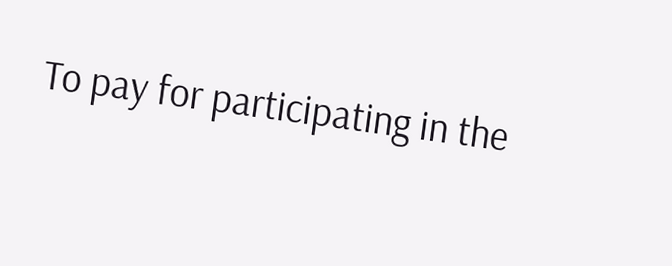To pay for participating in the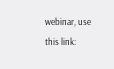webinar, use this link: